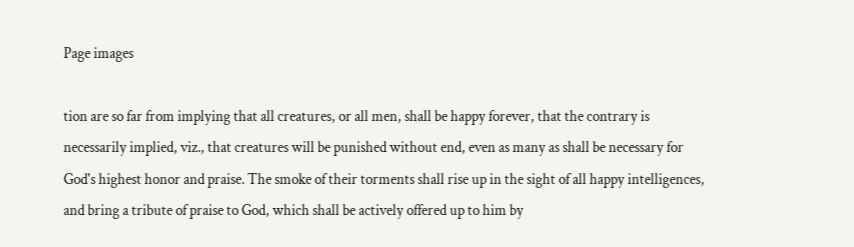Page images

tion are so far from implying that all creatures, or all men, shall be happy forever, that the contrary is necessarily implied, viz., that creatures will be punished without end, even as many as shall be necessary for God's highest honor and praise. The smoke of their torments shall rise up in the sight of all happy intelligences, and bring a tribute of praise to God, which shall be actively offered up to him by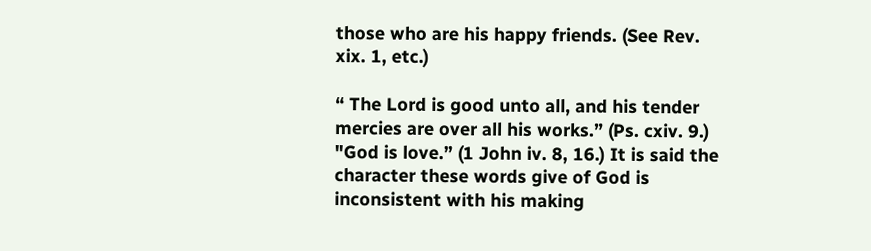those who are his happy friends. (See Rev. xix. 1, etc.)

“ The Lord is good unto all, and his tender mercies are over all his works.” (Ps. cxiv. 9.) "God is love.” (1 John iv. 8, 16.) It is said the character these words give of God is inconsistent with his making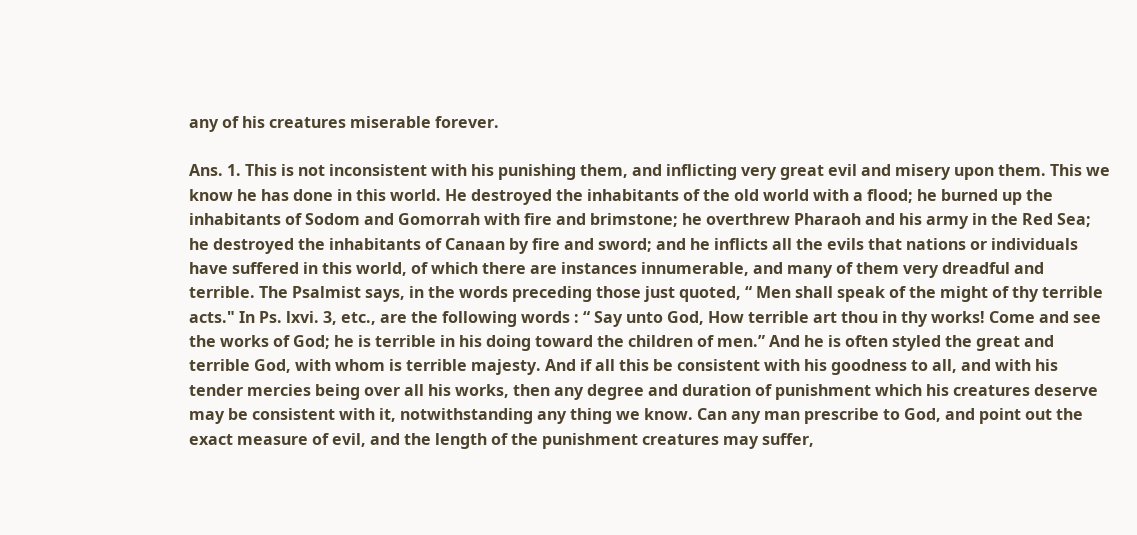any of his creatures miserable forever.

Ans. 1. This is not inconsistent with his punishing them, and inflicting very great evil and misery upon them. This we know he has done in this world. He destroyed the inhabitants of the old world with a flood; he burned up the inhabitants of Sodom and Gomorrah with fire and brimstone; he overthrew Pharaoh and his army in the Red Sea; he destroyed the inhabitants of Canaan by fire and sword; and he inflicts all the evils that nations or individuals have suffered in this world, of which there are instances innumerable, and many of them very dreadful and terrible. The Psalmist says, in the words preceding those just quoted, “ Men shall speak of the might of thy terrible acts." In Ps. lxvi. 3, etc., are the following words : “ Say unto God, How terrible art thou in thy works! Come and see the works of God; he is terrible in his doing toward the children of men.” And he is often styled the great and terrible God, with whom is terrible majesty. And if all this be consistent with his goodness to all, and with his tender mercies being over all his works, then any degree and duration of punishment which his creatures deserve may be consistent with it, notwithstanding any thing we know. Can any man prescribe to God, and point out the exact measure of evil, and the length of the punishment creatures may suffer,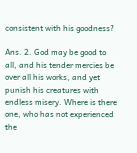consistent with his goodness?

Ans. 2. God may be good to all, and his tender mercies be over all his works, and yet punish his creatures with endless misery. Where is there one, who has not experienced the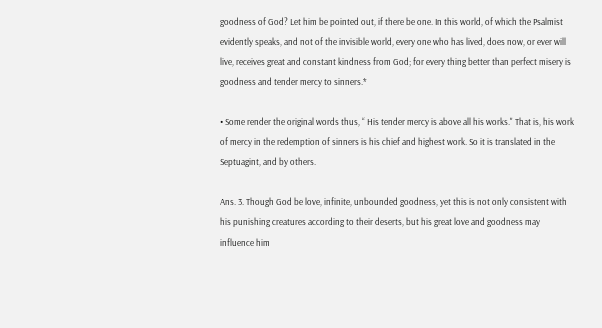goodness of God? Let him be pointed out, if there be one. In this world, of which the Psalmist evidently speaks, and not of the invisible world, every one who has lived, does now, or ever will live, receives great and constant kindness from God; for every thing better than perfect misery is goodness and tender mercy to sinners.*

• Some render the original words thus, “ His tender mercy is above all his works." That is, his work of mercy in the redemption of sinners is his chief and highest work. So it is translated in the Septuagint, and by others.

Ans. 3. Though God be love, infinite, unbounded goodness, yet this is not only consistent with his punishing creatures according to their deserts, but his great love and goodness may influence him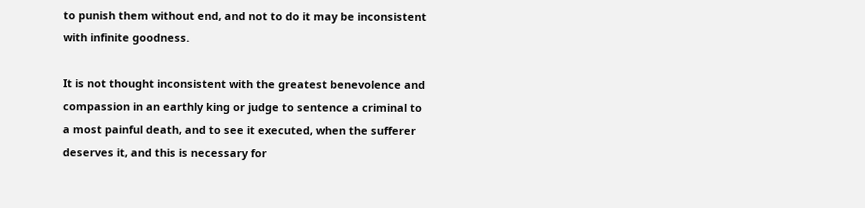to punish them without end, and not to do it may be inconsistent with infinite goodness.

It is not thought inconsistent with the greatest benevolence and compassion in an earthly king or judge to sentence a criminal to a most painful death, and to see it executed, when the sufferer deserves it, and this is necessary for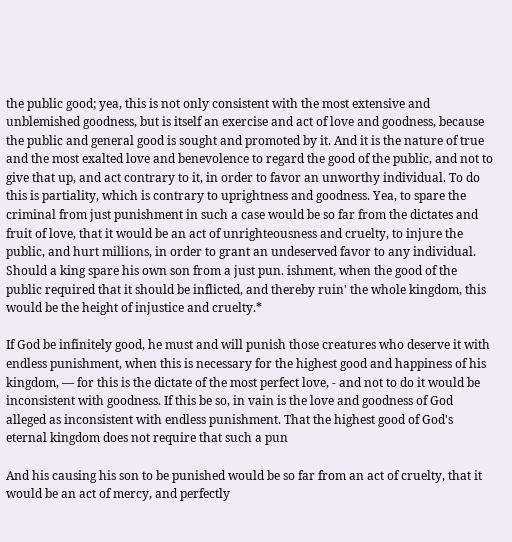the public good; yea, this is not only consistent with the most extensive and unblemished goodness, but is itself an exercise and act of love and goodness, because the public and general good is sought and promoted by it. And it is the nature of true and the most exalted love and benevolence to regard the good of the public, and not to give that up, and act contrary to it, in order to favor an unworthy individual. To do this is partiality, which is contrary to uprightness and goodness. Yea, to spare the criminal from just punishment in such a case would be so far from the dictates and fruit of love, that it would be an act of unrighteousness and cruelty, to injure the public, and hurt millions, in order to grant an undeserved favor to any individual. Should a king spare his own son from a just pun. ishment, when the good of the public required that it should be inflicted, and thereby ruin' the whole kingdom, this would be the height of injustice and cruelty.*

If God be infinitely good, he must and will punish those creatures who deserve it with endless punishment, when this is necessary for the highest good and happiness of his kingdom, — for this is the dictate of the most perfect love, - and not to do it would be inconsistent with goodness. If this be so, in vain is the love and goodness of God alleged as inconsistent with endless punishment. That the highest good of God's eternal kingdom does not require that such a pun

And his causing his son to be punished would be so far from an act of cruelty, that it would be an act of mercy, and perfectly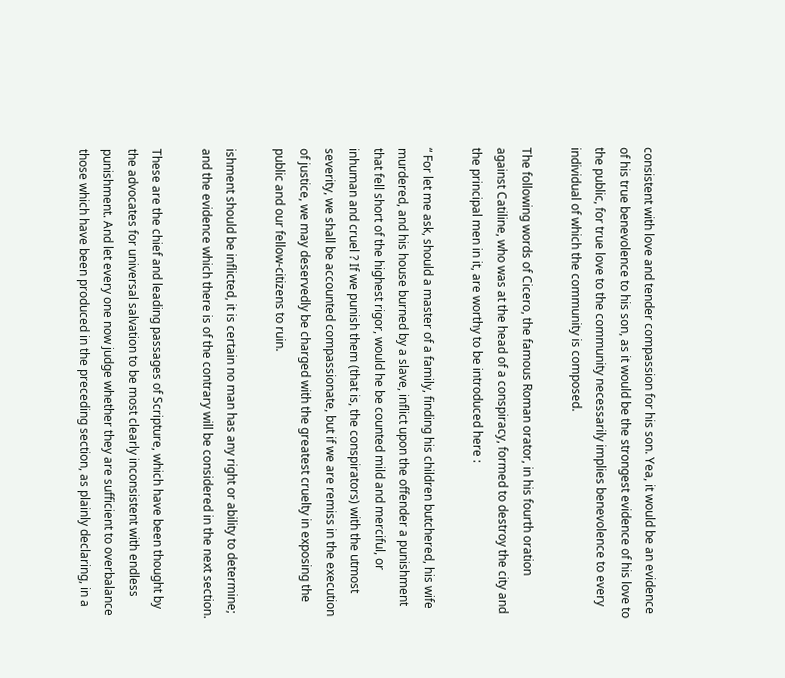consistent with love and tender compassion for his son. Yea, it would be an evidence of his true benevolence to his son, as it would be the strongest evidence of his love to the public, for true love to the community necessarily implies benevolence to every individual of which the community is composed.

The following words of Cicero, the famous Roman orator, in his fourth oration against Catiline, who was at the head of a conspiracy, formed to destroy the city and the principal men in it, are worthy to be introduced here :

“ For let me ask, should a master of a family, finding his children butchered, his wife murdered, and his house burned by a slave, inflict upon the offender a punishment that fell short of the highest rigor, would he be counted mild and merciful, or inhuman and cruel ? If we punish them (that is, the conspirators) with the utmost severity, we shall be accounted compassionate, but if we are remiss in the execution of justice, we may deservedly be charged with the greatest cruelty in exposing the public and our fellow-citizens to ruin.

ishment should be inflicted, it is certain no man has any right or ability to determine; and the evidence which there is of the contrary will be considered in the next section.

These are the chief and leading passages of Scripture, which have been thought by the advocates for universal salvation to be most clearly inconsistent with endless punishment. And let every one now judge whether they are sufficient to overbalance those which have been produced in the preceding section, as plainly declaring, in a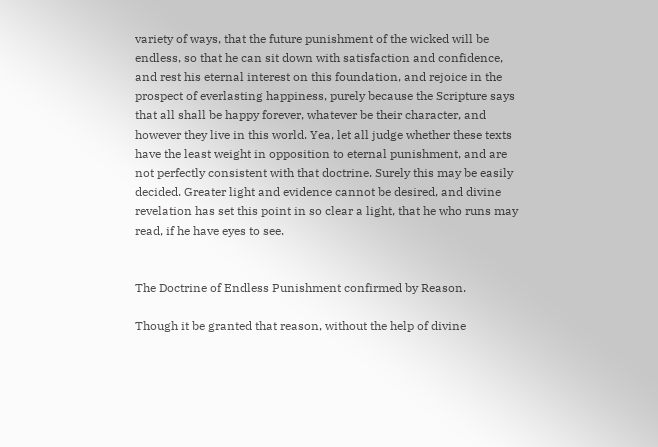variety of ways, that the future punishment of the wicked will be endless, so that he can sit down with satisfaction and confidence, and rest his eternal interest on this foundation, and rejoice in the prospect of everlasting happiness, purely because the Scripture says that all shall be happy forever, whatever be their character, and however they live in this world. Yea, let all judge whether these texts have the least weight in opposition to eternal punishment, and are not perfectly consistent with that doctrine. Surely this may be easily decided. Greater light and evidence cannot be desired, and divine revelation has set this point in so clear a light, that he who runs may read, if he have eyes to see.


The Doctrine of Endless Punishment confirmed by Reason.

Though it be granted that reason, without the help of divine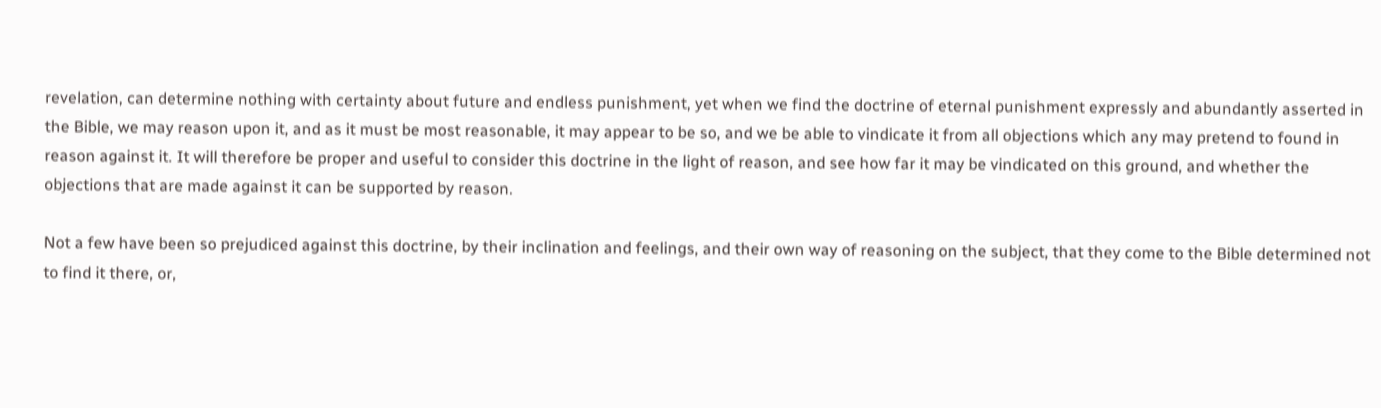revelation, can determine nothing with certainty about future and endless punishment, yet when we find the doctrine of eternal punishment expressly and abundantly asserted in the Bible, we may reason upon it, and as it must be most reasonable, it may appear to be so, and we be able to vindicate it from all objections which any may pretend to found in reason against it. It will therefore be proper and useful to consider this doctrine in the light of reason, and see how far it may be vindicated on this ground, and whether the objections that are made against it can be supported by reason.

Not a few have been so prejudiced against this doctrine, by their inclination and feelings, and their own way of reasoning on the subject, that they come to the Bible determined not to find it there, or,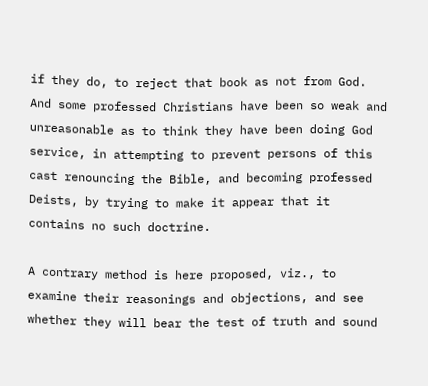if they do, to reject that book as not from God. And some professed Christians have been so weak and unreasonable as to think they have been doing God service, in attempting to prevent persons of this cast renouncing the Bible, and becoming professed Deists, by trying to make it appear that it contains no such doctrine.

A contrary method is here proposed, viz., to examine their reasonings and objections, and see whether they will bear the test of truth and sound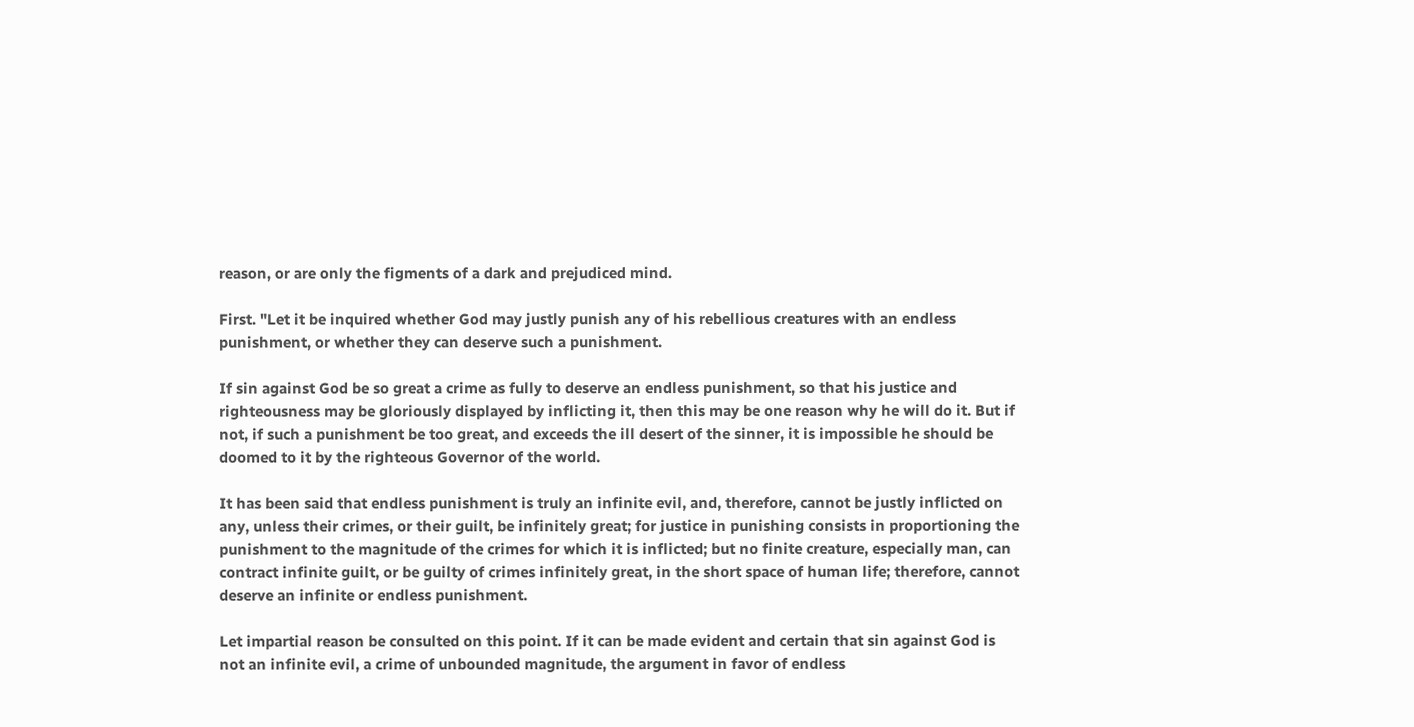reason, or are only the figments of a dark and prejudiced mind.

First. "Let it be inquired whether God may justly punish any of his rebellious creatures with an endless punishment, or whether they can deserve such a punishment.

If sin against God be so great a crime as fully to deserve an endless punishment, so that his justice and righteousness may be gloriously displayed by inflicting it, then this may be one reason why he will do it. But if not, if such a punishment be too great, and exceeds the ill desert of the sinner, it is impossible he should be doomed to it by the righteous Governor of the world.

It has been said that endless punishment is truly an infinite evil, and, therefore, cannot be justly inflicted on any, unless their crimes, or their guilt, be infinitely great; for justice in punishing consists in proportioning the punishment to the magnitude of the crimes for which it is inflicted; but no finite creature, especially man, can contract infinite guilt, or be guilty of crimes infinitely great, in the short space of human life; therefore, cannot deserve an infinite or endless punishment.

Let impartial reason be consulted on this point. If it can be made evident and certain that sin against God is not an infinite evil, a crime of unbounded magnitude, the argument in favor of endless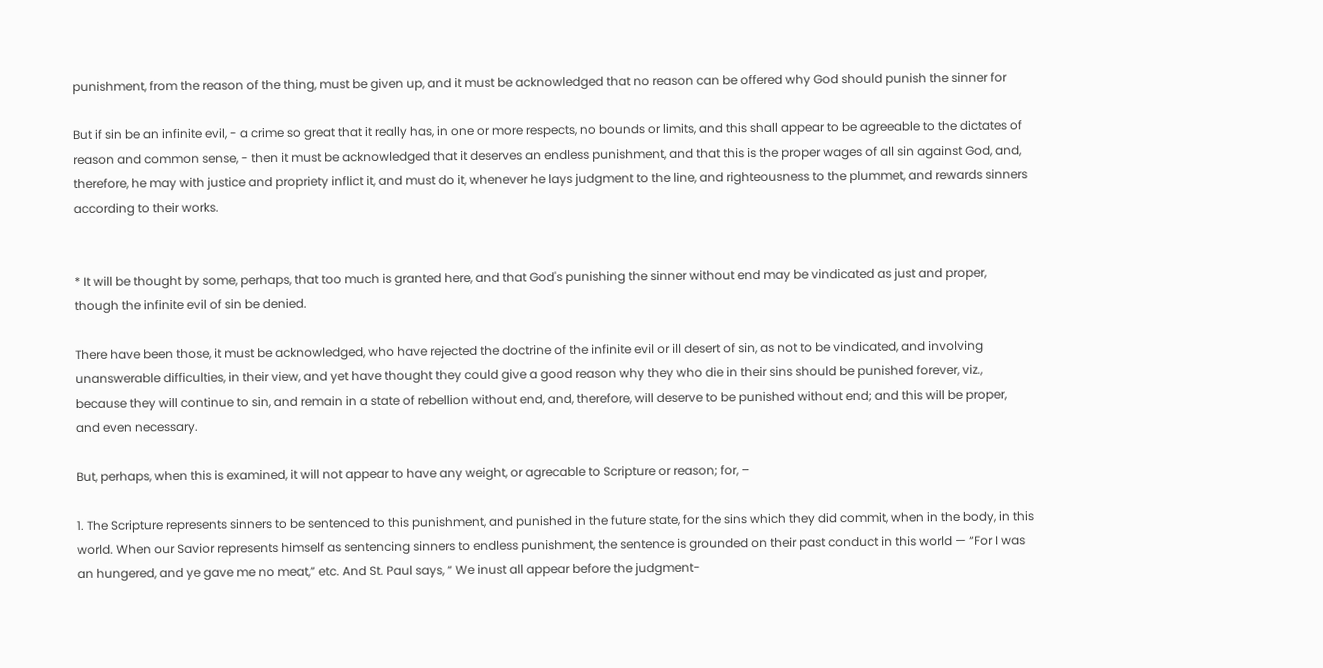punishment, from the reason of the thing, must be given up, and it must be acknowledged that no reason can be offered why God should punish the sinner for

But if sin be an infinite evil, - a crime so great that it really has, in one or more respects, no bounds or limits, and this shall appear to be agreeable to the dictates of reason and common sense, - then it must be acknowledged that it deserves an endless punishment, and that this is the proper wages of all sin against God, and, therefore, he may with justice and propriety inflict it, and must do it, whenever he lays judgment to the line, and righteousness to the plummet, and rewards sinners according to their works.


* It will be thought by some, perhaps, that too much is granted here, and that God's punishing the sinner without end may be vindicated as just and proper, though the infinite evil of sin be denied.

There have been those, it must be acknowledged, who have rejected the doctrine of the infinite evil or ill desert of sin, as not to be vindicated, and involving unanswerable difficulties, in their view, and yet have thought they could give a good reason why they who die in their sins should be punished forever, viz., because they will continue to sin, and remain in a state of rebellion without end, and, therefore, will deserve to be punished without end; and this will be proper, and even necessary.

But, perhaps, when this is examined, it will not appear to have any weight, or agrecable to Scripture or reason; for, –

1. The Scripture represents sinners to be sentenced to this punishment, and punished in the future state, for the sins which they did commit, when in the body, in this world. When our Savior represents himself as sentencing sinners to endless punishment, the sentence is grounded on their past conduct in this world — “For I was an hungered, and ye gave me no meat,” etc. And St. Paul says, “ We inust all appear before the judgment-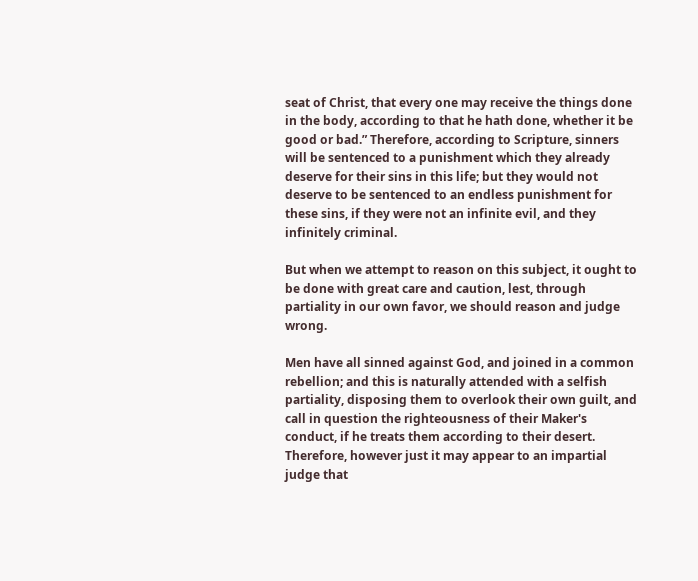seat of Christ, that every one may receive the things done in the body, according to that he hath done, whether it be good or bad.” Therefore, according to Scripture, sinners will be sentenced to a punishment which they already deserve for their sins in this life; but they would not deserve to be sentenced to an endless punishment for these sins, if they were not an infinite evil, and they infinitely criminal.

But when we attempt to reason on this subject, it ought to be done with great care and caution, lest, through partiality in our own favor, we should reason and judge wrong.

Men have all sinned against God, and joined in a common rebellion; and this is naturally attended with a selfish partiality, disposing them to overlook their own guilt, and call in question the righteousness of their Maker's conduct, if he treats them according to their desert. Therefore, however just it may appear to an impartial judge that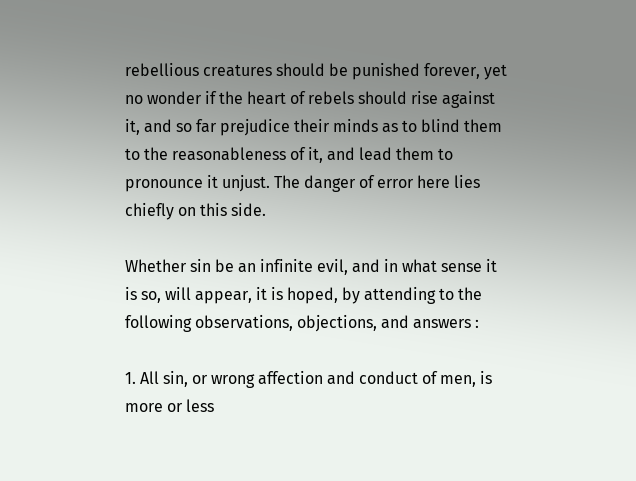rebellious creatures should be punished forever, yet no wonder if the heart of rebels should rise against it, and so far prejudice their minds as to blind them to the reasonableness of it, and lead them to pronounce it unjust. The danger of error here lies chiefly on this side.

Whether sin be an infinite evil, and in what sense it is so, will appear, it is hoped, by attending to the following observations, objections, and answers :

1. All sin, or wrong affection and conduct of men, is more or less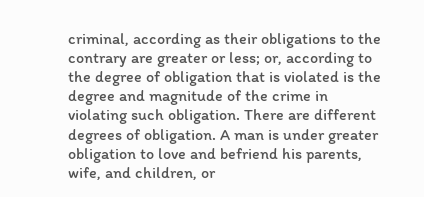criminal, according as their obligations to the contrary are greater or less; or, according to the degree of obligation that is violated is the degree and magnitude of the crime in violating such obligation. There are different degrees of obligation. A man is under greater obligation to love and befriend his parents, wife, and children, or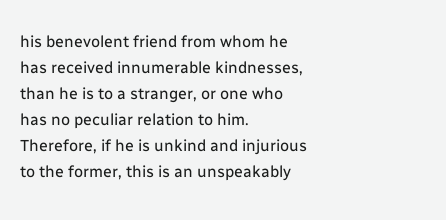his benevolent friend from whom he has received innumerable kindnesses, than he is to a stranger, or one who has no peculiar relation to him. Therefore, if he is unkind and injurious to the former, this is an unspeakably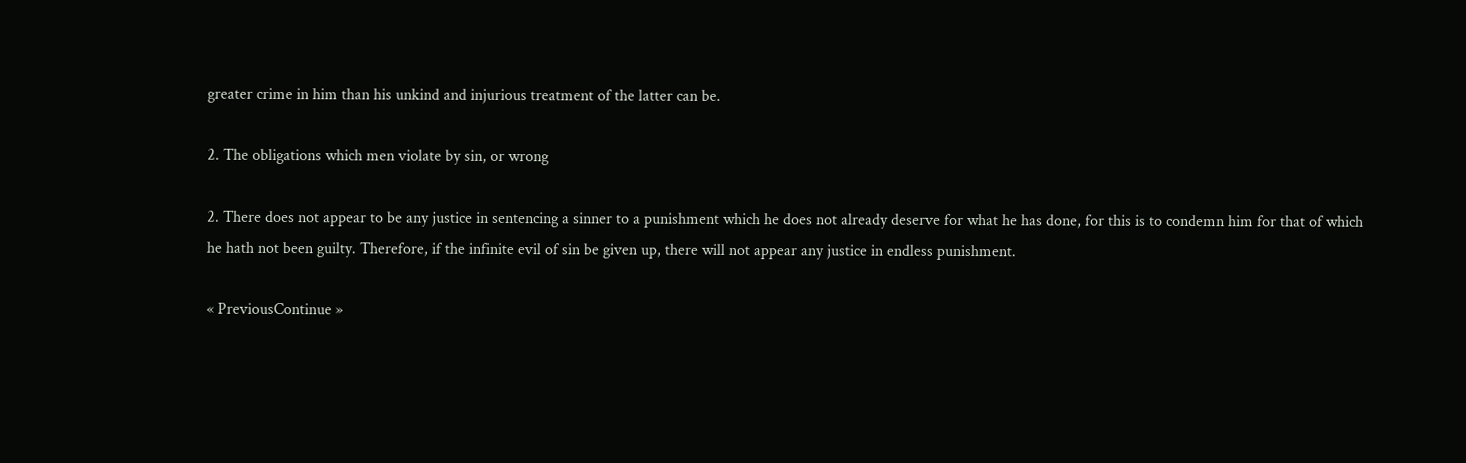greater crime in him than his unkind and injurious treatment of the latter can be.

2. The obligations which men violate by sin, or wrong

2. There does not appear to be any justice in sentencing a sinner to a punishment which he does not already deserve for what he has done, for this is to condemn him for that of which he hath not been guilty. Therefore, if the infinite evil of sin be given up, there will not appear any justice in endless punishment.

« PreviousContinue »